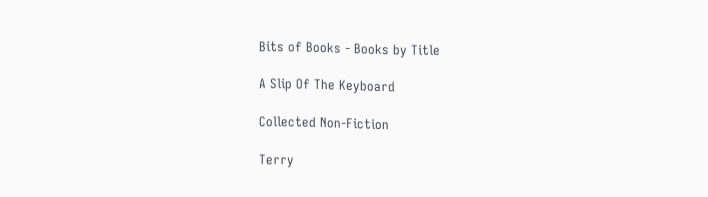Bits of Books - Books by Title

A Slip Of The Keyboard

Collected Non-Fiction

Terry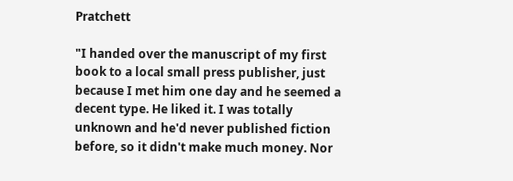Pratchett

"I handed over the manuscript of my first book to a local small press publisher, just because I met him one day and he seemed a decent type. He liked it. I was totally unknown and he'd never published fiction before, so it didn't make much money. Nor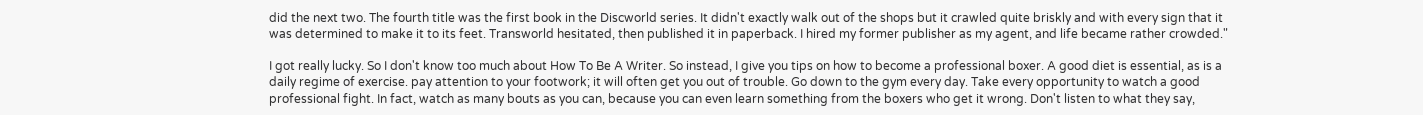did the next two. The fourth title was the first book in the Discworld series. It didn't exactly walk out of the shops but it crawled quite briskly and with every sign that it was determined to make it to its feet. Transworld hesitated, then published it in paperback. I hired my former publisher as my agent, and life became rather crowded."

I got really lucky. So I don't know too much about How To Be A Writer. So instead, I give you tips on how to become a professional boxer. A good diet is essential, as is a daily regime of exercise. pay attention to your footwork; it will often get you out of trouble. Go down to the gym every day. Take every opportunity to watch a good professional fight. In fact, watch as many bouts as you can, because you can even learn something from the boxers who get it wrong. Don't listen to what they say,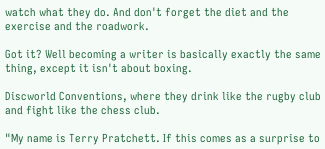watch what they do. And don't forget the diet and the exercise and the roadwork.

Got it? Well becoming a writer is basically exactly the same thing, except it isn't about boxing.

Discworld Conventions, where they drink like the rugby club and fight like the chess club.

"My name is Terry Pratchett. If this comes as a surprise to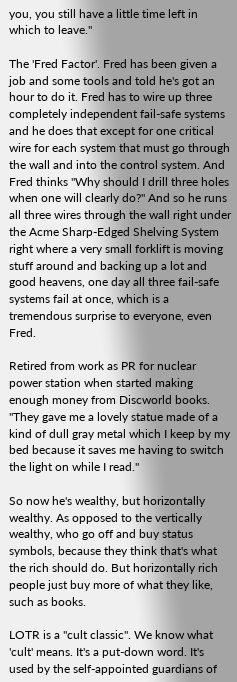you, you still have a little time left in which to leave."

The 'Fred Factor'. Fred has been given a job and some tools and told he's got an hour to do it. Fred has to wire up three completely independent fail-safe systems and he does that except for one critical wire for each system that must go through the wall and into the control system. And Fred thinks "Why should I drill three holes when one will clearly do?" And so he runs all three wires through the wall right under the Acme Sharp-Edged Shelving System right where a very small forklift is moving stuff around and backing up a lot and good heavens, one day all three fail-safe systems fail at once, which is a tremendous surprise to everyone, even Fred.

Retired from work as PR for nuclear power station when started making enough money from Discworld books. "They gave me a lovely statue made of a kind of dull gray metal which I keep by my bed because it saves me having to switch the light on while I read."

So now he's wealthy, but horizontally wealthy. As opposed to the vertically wealthy, who go off and buy status symbols, because they think that's what the rich should do. But horizontally rich people just buy more of what they like, such as books.

LOTR is a "cult classic". We know what 'cult' means. It's a put-down word. It's used by the self-appointed guardians of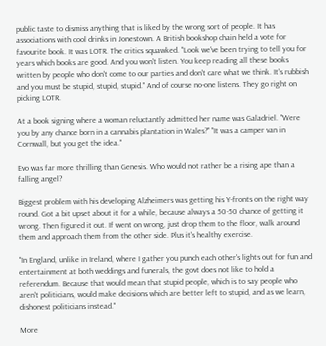public taste to dismiss anything that is liked by the wrong sort of people. It has associations with cool drinks in Jonestown. A British bookshop chain held a vote for favourite book. It was LOTR. The critics squawked. "Look we've been trying to tell you for years which books are good. And you won't listen. You keep reading all these books written by people who don't come to our parties and don't care what we think. It's rubbish and you must be stupid, stupid, stupid." And of course no-one listens. They go right on picking LOTR.

At a book signing where a woman reluctantly admitted her name was Galadriel. "Were you by any chance born in a cannabis plantation in Wales?" "It was a camper van in Cornwall, but you get the idea."

Evo was far more thrilling than Genesis. Who would not rather be a rising ape than a falling angel?

Biggest problem with his developing Alzheimers was getting his Y-fronts on the right way round. Got a bit upset about it for a while, because always a 50-50 chance of getting it wrong. Then figured it out. If went on wrong, just drop them to the floor, walk around them and approach them from the other side. Plus it's healthy exercise.

"In England, unlike in Ireland, where I gather you punch each other's lights out for fun and entertainment at both weddings and funerals, the govt does not like to hold a referendum. Because that would mean that stupid people, which is to say people who aren't politicians, would make decisions which are better left to stupid, and as we learn, dishonest politicians instead."

More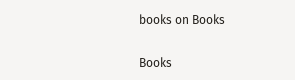books on Books

Books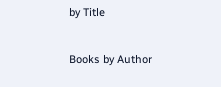by Title

Books by Author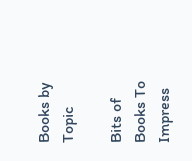Books by Topic

Bits of Books To Impress